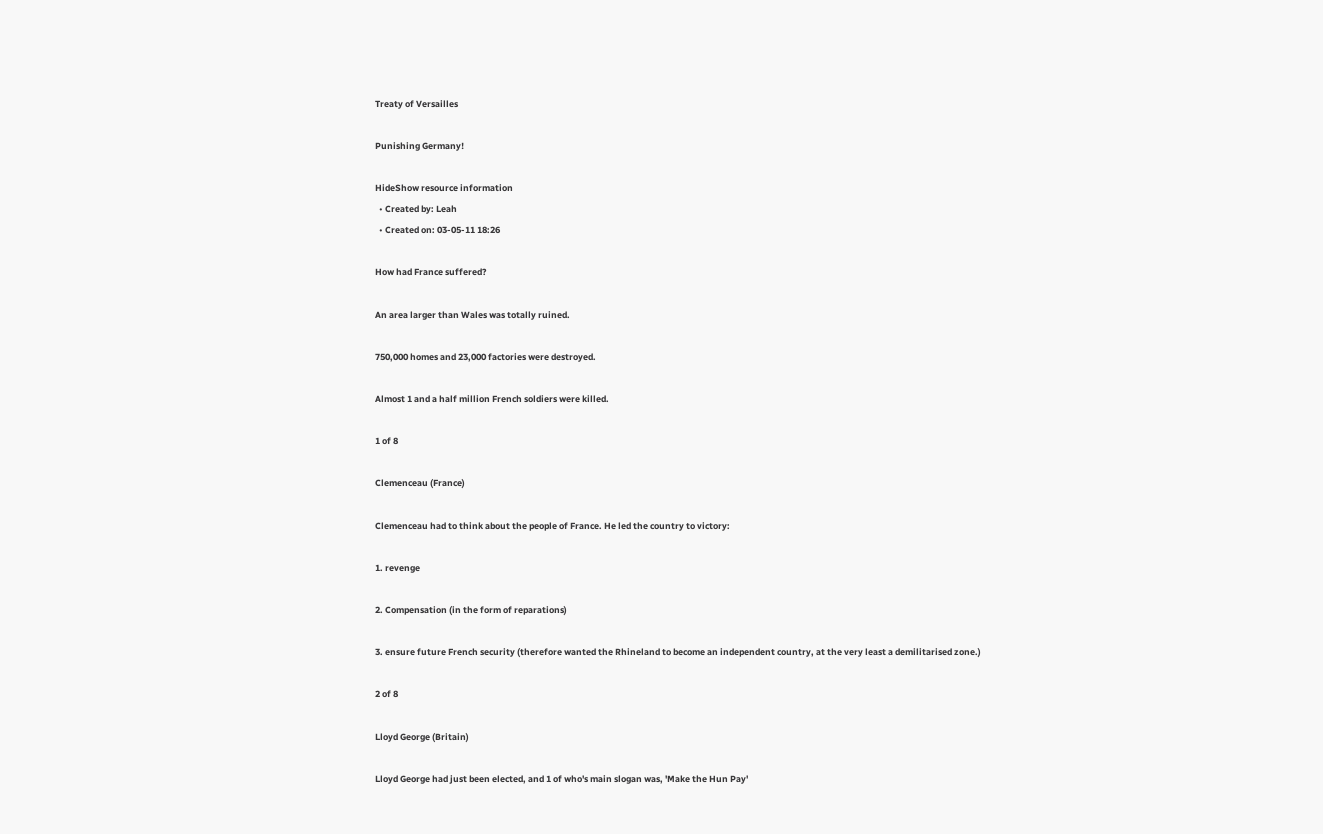Treaty of Versailles

Punishing Germany!

HideShow resource information
  • Created by: Leah
  • Created on: 03-05-11 18:26

How had France suffered?

An area larger than Wales was totally ruined.

750,000 homes and 23,000 factories were destroyed.

Almost 1 and a half million French soldiers were killed.

1 of 8

Clemenceau (France)

Clemenceau had to think about the people of France. He led the country to victory:

1. revenge

2. Compensation (in the form of reparations)

3. ensure future French security (therefore wanted the Rhineland to become an independent country, at the very least a demilitarised zone.)

2 of 8

Lloyd George (Britain)

Lloyd George had just been elected, and 1 of who's main slogan was, 'Make the Hun Pay'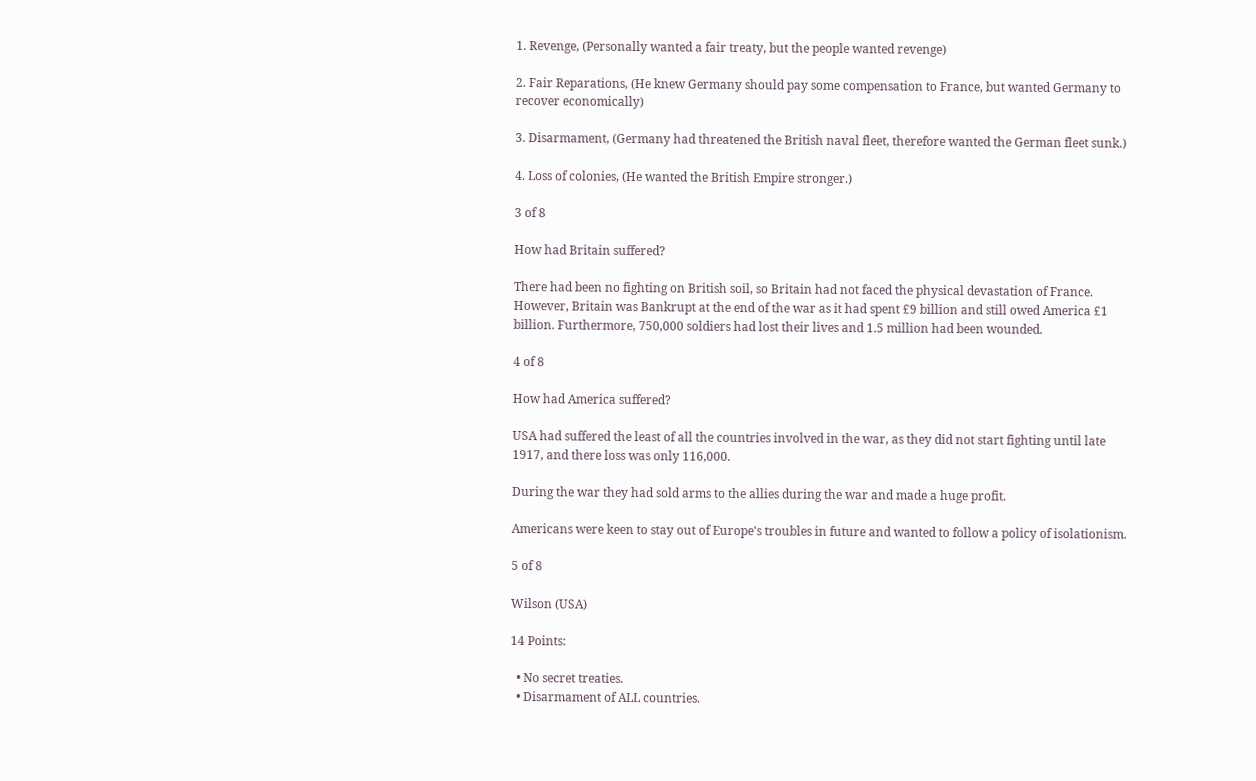1. Revenge, (Personally wanted a fair treaty, but the people wanted revenge)

2. Fair Reparations, (He knew Germany should pay some compensation to France, but wanted Germany to recover economically)

3. Disarmament, (Germany had threatened the British naval fleet, therefore wanted the German fleet sunk.)

4. Loss of colonies, (He wanted the British Empire stronger.)

3 of 8

How had Britain suffered?

There had been no fighting on British soil, so Britain had not faced the physical devastation of France. However, Britain was Bankrupt at the end of the war as it had spent £9 billion and still owed America £1 billion. Furthermore, 750,000 soldiers had lost their lives and 1.5 million had been wounded.

4 of 8

How had America suffered?

USA had suffered the least of all the countries involved in the war, as they did not start fighting until late 1917, and there loss was only 116,000.

During the war they had sold arms to the allies during the war and made a huge profit.

Americans were keen to stay out of Europe's troubles in future and wanted to follow a policy of isolationism.

5 of 8

Wilson (USA)

14 Points:

  • No secret treaties.
  • Disarmament of ALL countries.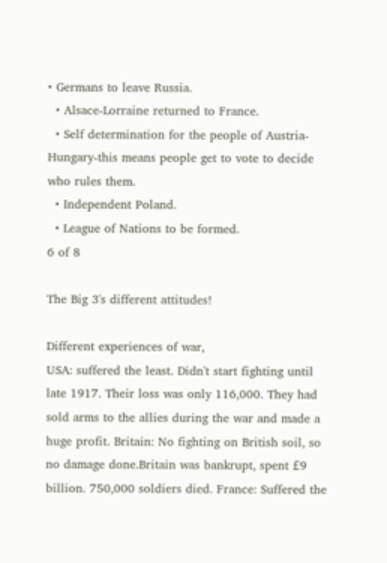• Germans to leave Russia.
  • Alsace-Lorraine returned to France.
  • Self determination for the people of Austria-Hungary-this means people get to vote to decide who rules them.
  • Independent Poland.
  • League of Nations to be formed.
6 of 8

The Big 3's different attitudes!

Different experiences of war,
USA: suffered the least. Didn't start fighting until late 1917. Their loss was only 116,000. They had sold arms to the allies during the war and made a huge profit. Britain: No fighting on British soil, so no damage done.Britain was bankrupt, spent £9 billion. 750,000 soldiers died. France: Suffered the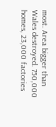most. Area bigger than Wales destroyed. 750,000 homes, 23,000 factories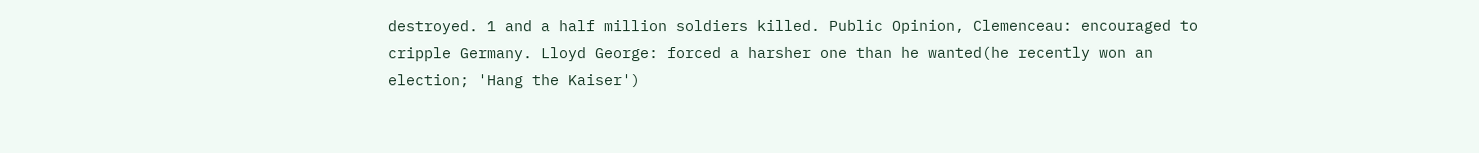destroyed. 1 and a half million soldiers killed. Public Opinion, Clemenceau: encouraged to cripple Germany. Lloyd George: forced a harsher one than he wanted(he recently won an election; 'Hang the Kaiser')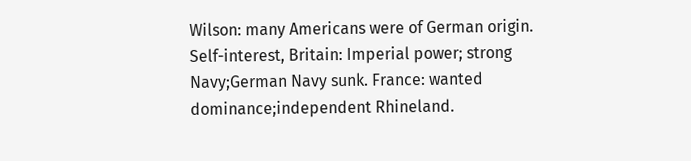Wilson: many Americans were of German origin. Self-interest, Britain: Imperial power; strong Navy;German Navy sunk. France: wanted dominance;independent Rhineland.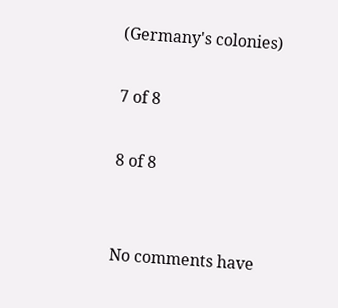(Germany's colonies)

7 of 8

8 of 8


No comments have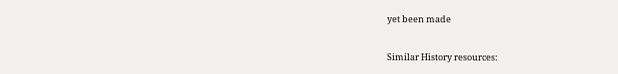yet been made

Similar History resources: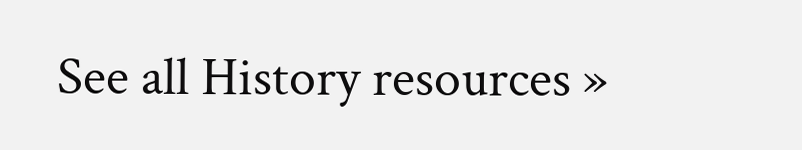See all History resources »